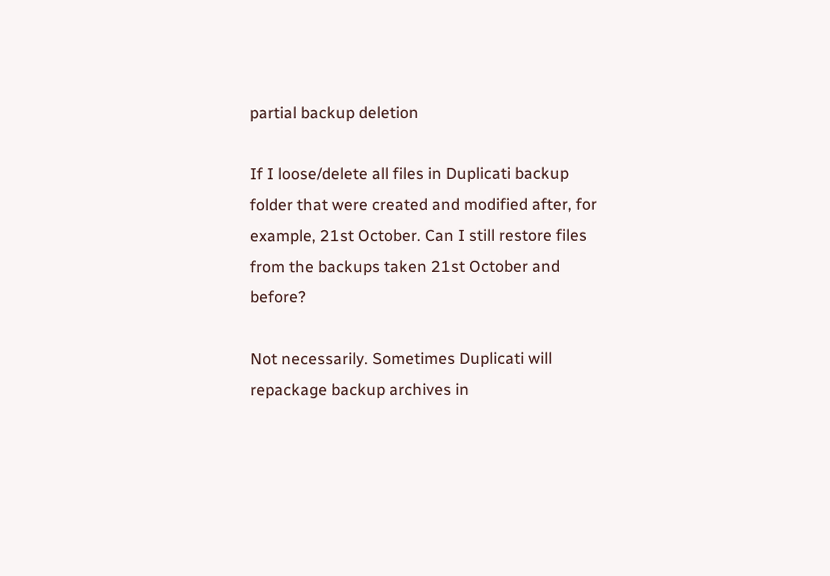partial backup deletion

If I loose/delete all files in Duplicati backup folder that were created and modified after, for example, 21st October. Can I still restore files from the backups taken 21st October and before?

Not necessarily. Sometimes Duplicati will repackage backup archives in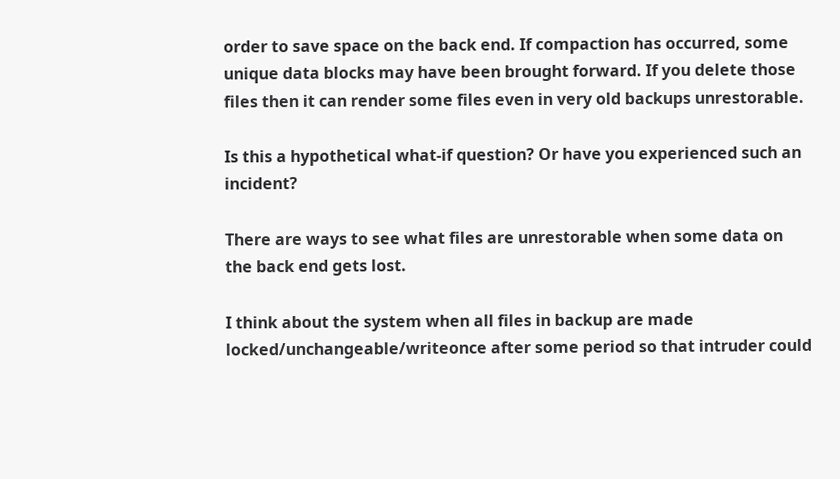order to save space on the back end. If compaction has occurred, some unique data blocks may have been brought forward. If you delete those files then it can render some files even in very old backups unrestorable.

Is this a hypothetical what-if question? Or have you experienced such an incident?

There are ways to see what files are unrestorable when some data on the back end gets lost.

I think about the system when all files in backup are made locked/unchangeable/writeonce after some period so that intruder could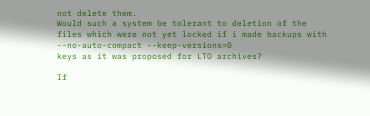not delete them.
Would such a system be tolerant to deletion of the files which were not yet locked if i made backups with
--no-auto-compact --keep-versions=0
keys as it was proposed for LTO archives?

If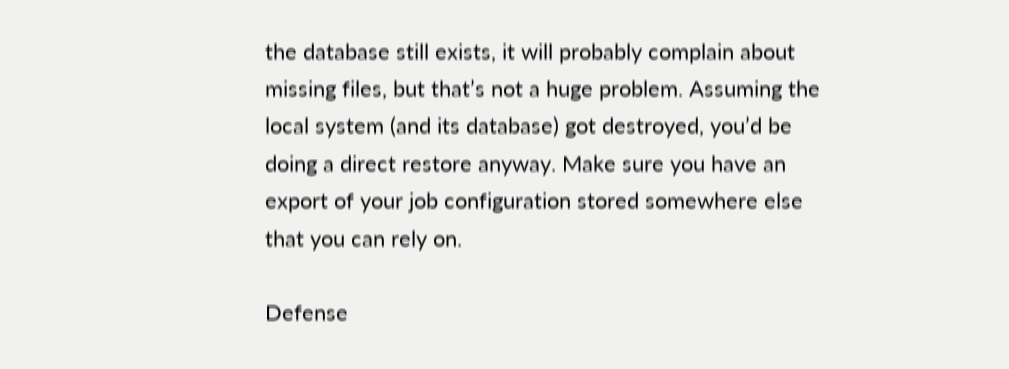the database still exists, it will probably complain about missing files, but that’s not a huge problem. Assuming the local system (and its database) got destroyed, you’d be doing a direct restore anyway. Make sure you have an export of your job configuration stored somewhere else that you can rely on.

Defense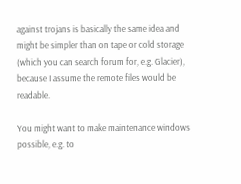against trojans is basically the same idea and might be simpler than on tape or cold storage (which you can search forum for, e.g. Glacier), because I assume the remote files would be readable.

You might want to make maintenance windows possible, e.g. to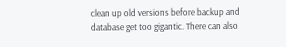clean up old versions before backup and database get too gigantic. There can also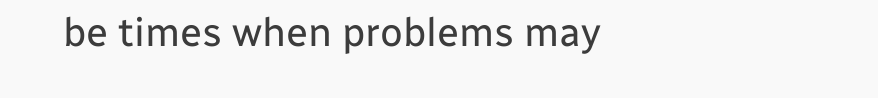be times when problems may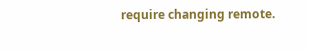require changing remote.